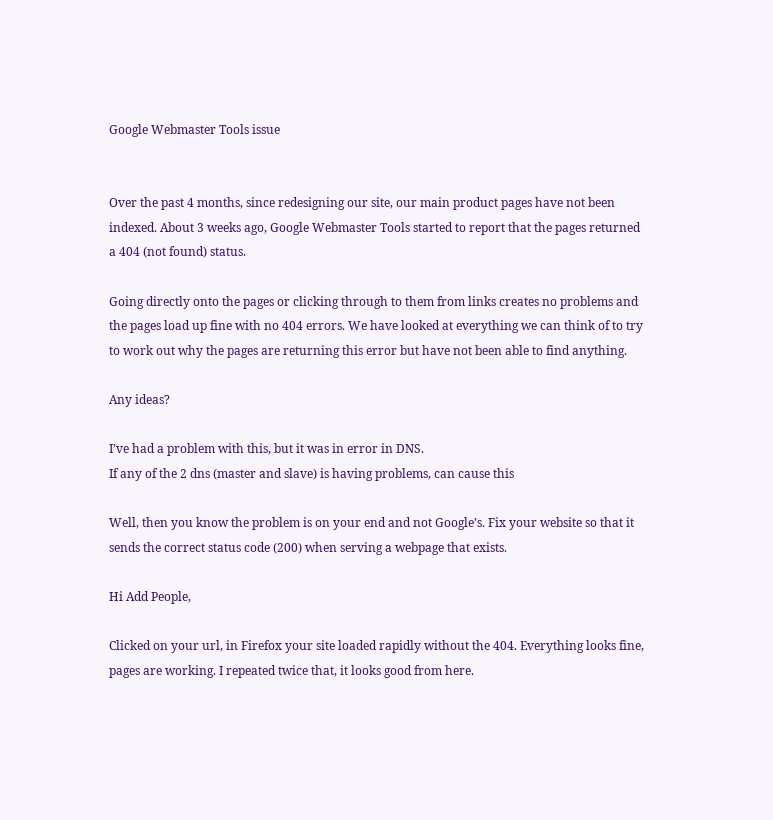Google Webmaster Tools issue


Over the past 4 months, since redesigning our site, our main product pages have not been indexed. About 3 weeks ago, Google Webmaster Tools started to report that the pages returned a 404 (not found) status.

Going directly onto the pages or clicking through to them from links creates no problems and the pages load up fine with no 404 errors. We have looked at everything we can think of to try to work out why the pages are returning this error but have not been able to find anything.

Any ideas?

I’ve had a problem with this, but it was in error in DNS.
If any of the 2 dns (master and slave) is having problems, can cause this

Well, then you know the problem is on your end and not Google’s. Fix your website so that it sends the correct status code (200) when serving a webpage that exists.

Hi Add People,

Clicked on your url, in Firefox your site loaded rapidly without the 404. Everything looks fine, pages are working. I repeated twice that, it looks good from here.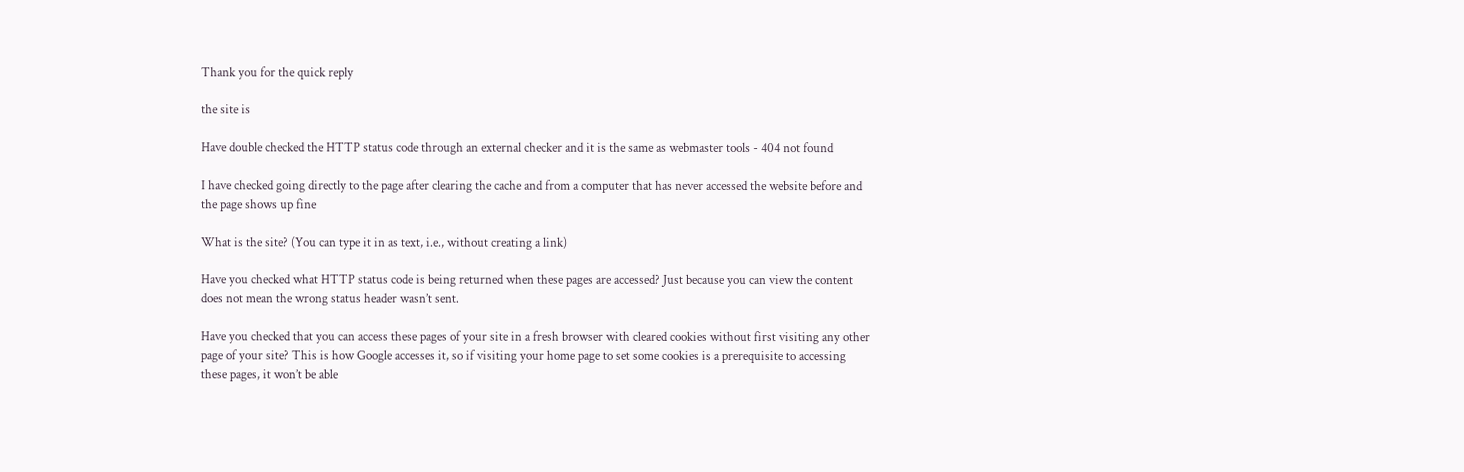Thank you for the quick reply

the site is

Have double checked the HTTP status code through an external checker and it is the same as webmaster tools - 404 not found

I have checked going directly to the page after clearing the cache and from a computer that has never accessed the website before and the page shows up fine

What is the site? (You can type it in as text, i.e., without creating a link)

Have you checked what HTTP status code is being returned when these pages are accessed? Just because you can view the content does not mean the wrong status header wasn’t sent.

Have you checked that you can access these pages of your site in a fresh browser with cleared cookies without first visiting any other page of your site? This is how Google accesses it, so if visiting your home page to set some cookies is a prerequisite to accessing these pages, it won’t be able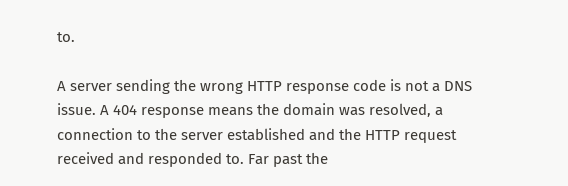to.

A server sending the wrong HTTP response code is not a DNS issue. A 404 response means the domain was resolved, a connection to the server established and the HTTP request received and responded to. Far past the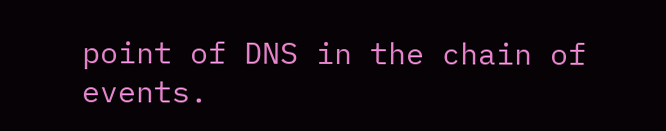point of DNS in the chain of events.